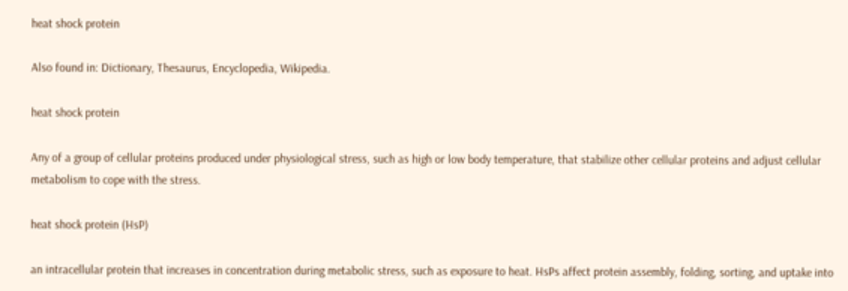heat shock protein

Also found in: Dictionary, Thesaurus, Encyclopedia, Wikipedia.

heat shock protein

Any of a group of cellular proteins produced under physiological stress, such as high or low body temperature, that stabilize other cellular proteins and adjust cellular metabolism to cope with the stress.

heat shock protein (HsP)

an intracellular protein that increases in concentration during metabolic stress, such as exposure to heat. HsPs affect protein assembly, folding, sorting, and uptake into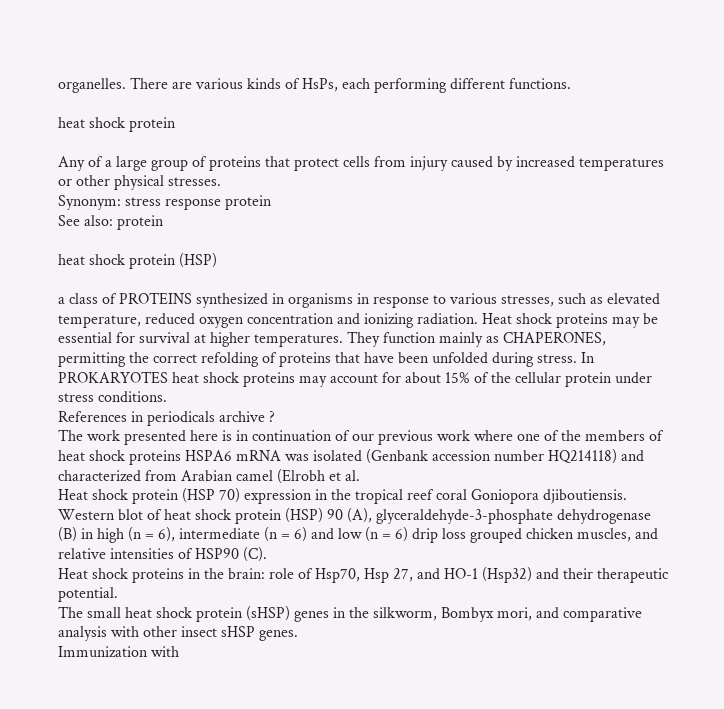organelles. There are various kinds of HsPs, each performing different functions.

heat shock protein

Any of a large group of proteins that protect cells from injury caused by increased temperatures or other physical stresses.
Synonym: stress response protein
See also: protein

heat shock protein (HSP)

a class of PROTEINS synthesized in organisms in response to various stresses, such as elevated temperature, reduced oxygen concentration and ionizing radiation. Heat shock proteins may be essential for survival at higher temperatures. They function mainly as CHAPERONES, permitting the correct refolding of proteins that have been unfolded during stress. In PROKARYOTES heat shock proteins may account for about 15% of the cellular protein under stress conditions.
References in periodicals archive ?
The work presented here is in continuation of our previous work where one of the members of heat shock proteins HSPA6 mRNA was isolated (Genbank accession number HQ214118) and characterized from Arabian camel (Elrobh et al.
Heat shock protein (HSP 70) expression in the tropical reef coral Goniopora djiboutiensis.
Western blot of heat shock protein (HSP) 90 (A), glyceraldehyde-3-phosphate dehydrogenase (B) in high (n = 6), intermediate (n = 6) and low (n = 6) drip loss grouped chicken muscles, and relative intensities of HSP90 (C).
Heat shock proteins in the brain: role of Hsp70, Hsp 27, and HO-1 (Hsp32) and their therapeutic potential.
The small heat shock protein (sHSP) genes in the silkworm, Bombyx mori, and comparative analysis with other insect sHSP genes.
Immunization with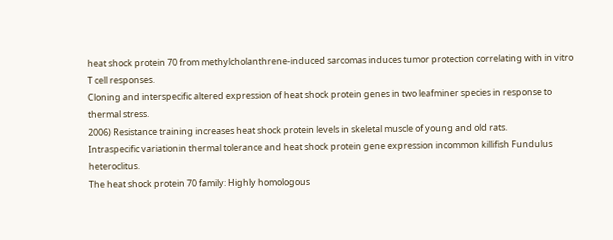heat shock protein 70 from methylcholanthrene-induced sarcomas induces tumor protection correlating with in vitro T cell responses.
Cloning and interspecific altered expression of heat shock protein genes in two leafminer species in response to thermal stress.
2006) Resistance training increases heat shock protein levels in skeletal muscle of young and old rats.
Intraspecific variationin thermal tolerance and heat shock protein gene expression incommon killifish Fundulus heteroclitus.
The heat shock protein 70 family: Highly homologous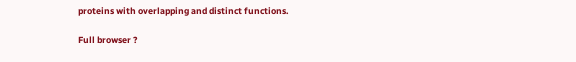proteins with overlapping and distinct functions.

Full browser ?